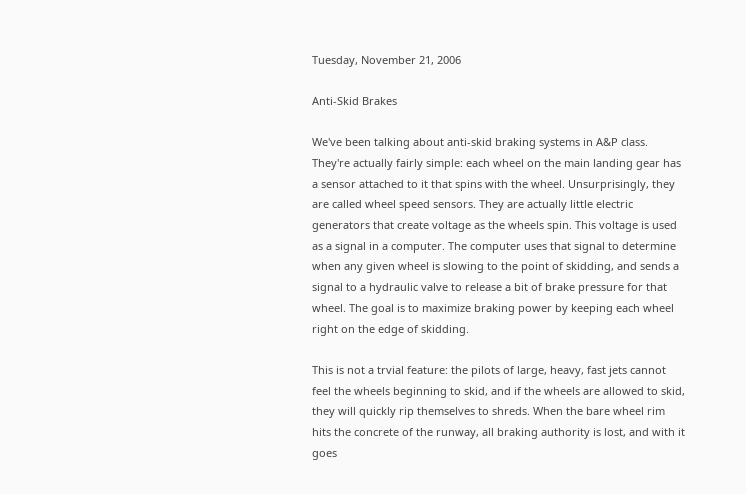Tuesday, November 21, 2006

Anti-Skid Brakes

We've been talking about anti-skid braking systems in A&P class. They're actually fairly simple: each wheel on the main landing gear has a sensor attached to it that spins with the wheel. Unsurprisingly, they are called wheel speed sensors. They are actually little electric generators that create voltage as the wheels spin. This voltage is used as a signal in a computer. The computer uses that signal to determine when any given wheel is slowing to the point of skidding, and sends a signal to a hydraulic valve to release a bit of brake pressure for that wheel. The goal is to maximize braking power by keeping each wheel right on the edge of skidding.

This is not a trvial feature: the pilots of large, heavy, fast jets cannot feel the wheels beginning to skid, and if the wheels are allowed to skid, they will quickly rip themselves to shreds. When the bare wheel rim hits the concrete of the runway, all braking authority is lost, and with it goes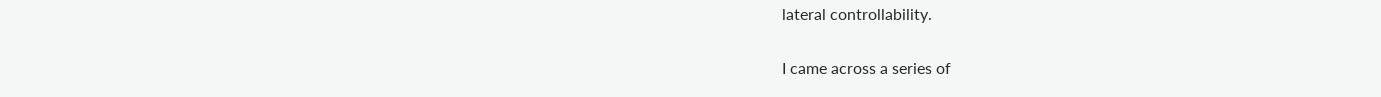lateral controllability.

I came across a series of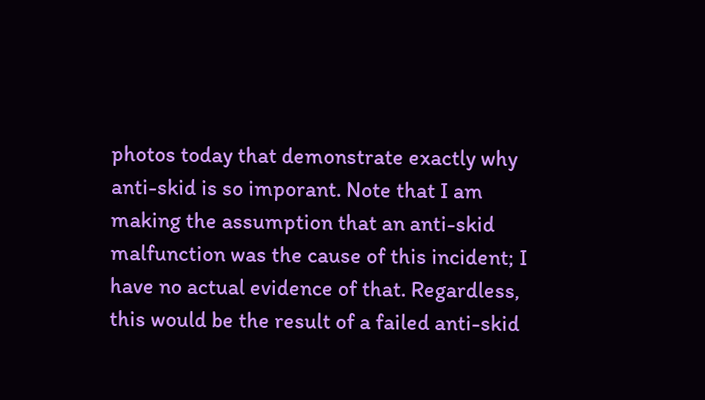photos today that demonstrate exactly why anti-skid is so imporant. Note that I am making the assumption that an anti-skid malfunction was the cause of this incident; I have no actual evidence of that. Regardless, this would be the result of a failed anti-skid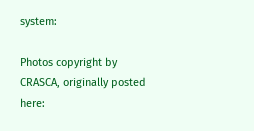system:

Photos copyright by CRASCA, originally posted here: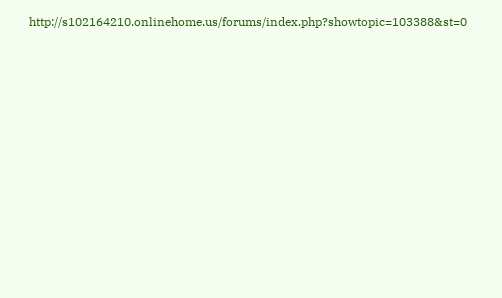http://s102164210.onlinehome.us/forums/index.php?showtopic=103388&st=0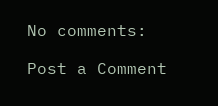No comments:

Post a Comment